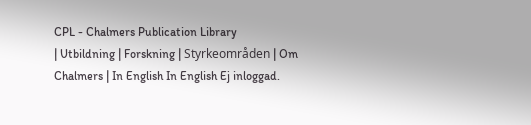CPL - Chalmers Publication Library
| Utbildning | Forskning | Styrkeområden | Om Chalmers | In English In English Ej inloggad.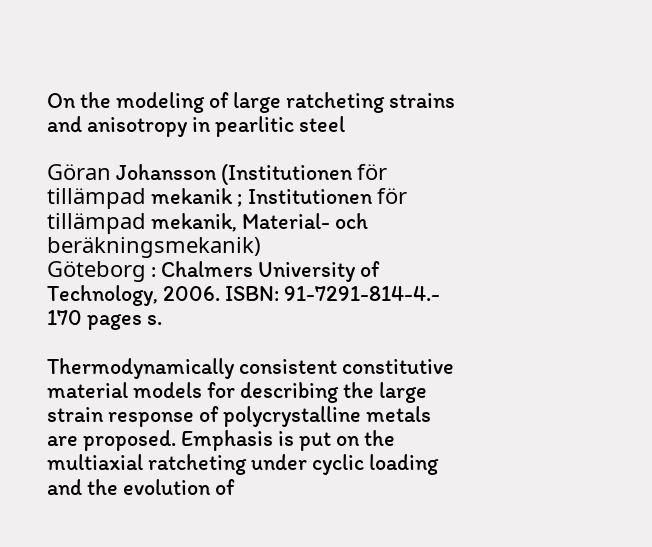On the modeling of large ratcheting strains and anisotropy in pearlitic steel

Göran Johansson (Institutionen för tillämpad mekanik ; Institutionen för tillämpad mekanik, Material- och beräkningsmekanik)
Göteborg : Chalmers University of Technology, 2006. ISBN: 91-7291-814-4.- 170 pages s.

Thermodynamically consistent constitutive material models for describing the large strain response of polycrystalline metals are proposed. Emphasis is put on the multiaxial ratcheting under cyclic loading and the evolution of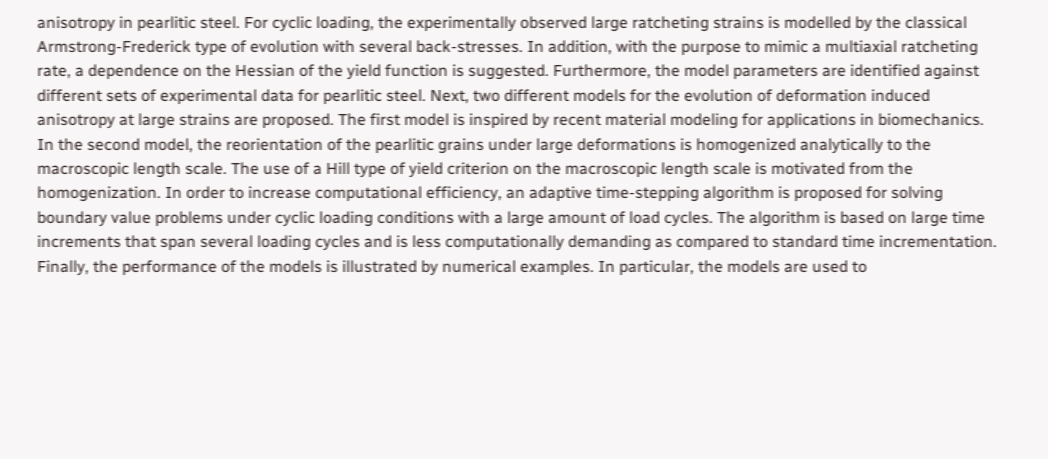anisotropy in pearlitic steel. For cyclic loading, the experimentally observed large ratcheting strains is modelled by the classical Armstrong-Frederick type of evolution with several back-stresses. In addition, with the purpose to mimic a multiaxial ratcheting rate, a dependence on the Hessian of the yield function is suggested. Furthermore, the model parameters are identified against different sets of experimental data for pearlitic steel. Next, two different models for the evolution of deformation induced anisotropy at large strains are proposed. The first model is inspired by recent material modeling for applications in biomechanics. In the second model, the reorientation of the pearlitic grains under large deformations is homogenized analytically to the macroscopic length scale. The use of a Hill type of yield criterion on the macroscopic length scale is motivated from the homogenization. In order to increase computational efficiency, an adaptive time-stepping algorithm is proposed for solving boundary value problems under cyclic loading conditions with a large amount of load cycles. The algorithm is based on large time increments that span several loading cycles and is less computationally demanding as compared to standard time incrementation. Finally, the performance of the models is illustrated by numerical examples. In particular, the models are used to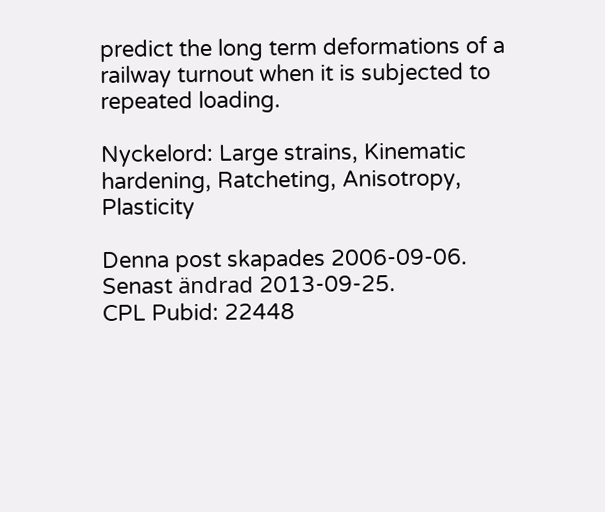predict the long term deformations of a railway turnout when it is subjected to repeated loading.

Nyckelord: Large strains, Kinematic hardening, Ratcheting, Anisotropy, Plasticity

Denna post skapades 2006-09-06. Senast ändrad 2013-09-25.
CPL Pubid: 22448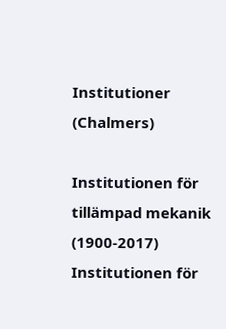Institutioner (Chalmers)

Institutionen för tillämpad mekanik (1900-2017)
Institutionen för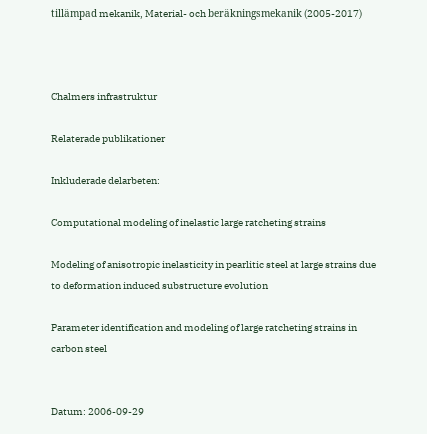tillämpad mekanik, Material- och beräkningsmekanik (2005-2017)



Chalmers infrastruktur

Relaterade publikationer

Inkluderade delarbeten:

Computational modeling of inelastic large ratcheting strains

Modeling of anisotropic inelasticity in pearlitic steel at large strains due to deformation induced substructure evolution

Parameter identification and modeling of large ratcheting strains in carbon steel


Datum: 2006-09-29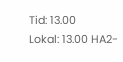Tid: 13.00
Lokal: 13.00 HA2-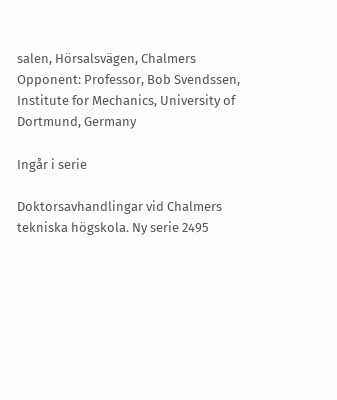salen, Hörsalsvägen, Chalmers
Opponent: Professor, Bob Svendssen, Institute for Mechanics, University of Dortmund, Germany

Ingår i serie

Doktorsavhandlingar vid Chalmers tekniska högskola. Ny serie 2495